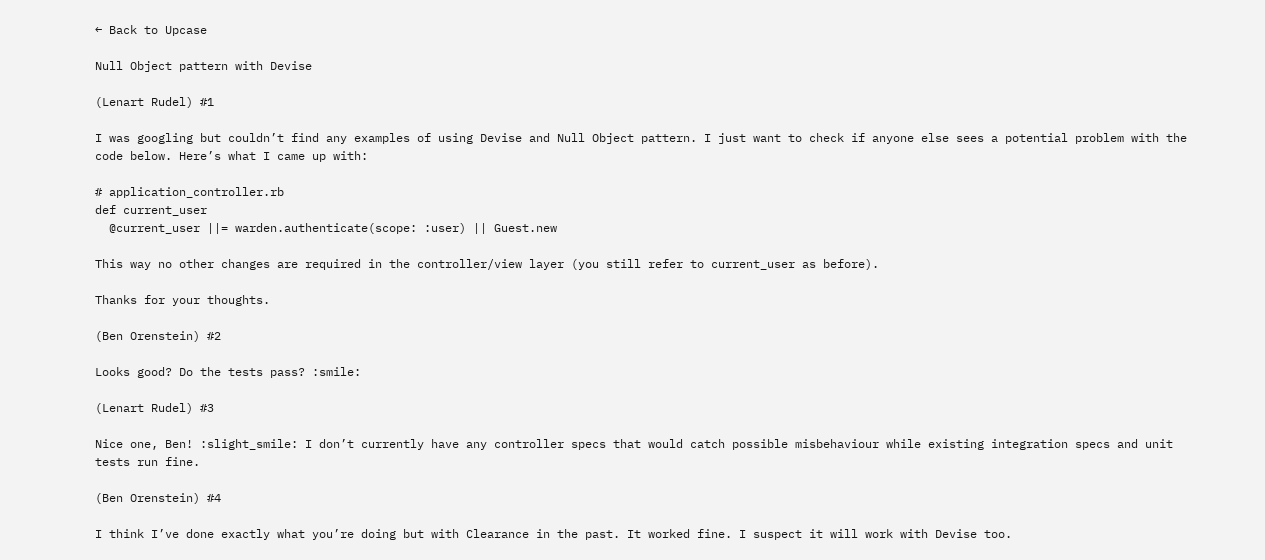← Back to Upcase

Null Object pattern with Devise

(Lenart Rudel) #1

I was googling but couldn’t find any examples of using Devise and Null Object pattern. I just want to check if anyone else sees a potential problem with the code below. Here’s what I came up with:

# application_controller.rb
def current_user
  @current_user ||= warden.authenticate(scope: :user) || Guest.new

This way no other changes are required in the controller/view layer (you still refer to current_user as before).

Thanks for your thoughts.

(Ben Orenstein) #2

Looks good? Do the tests pass? :smile:

(Lenart Rudel) #3

Nice one, Ben! :slight_smile: I don’t currently have any controller specs that would catch possible misbehaviour while existing integration specs and unit tests run fine.

(Ben Orenstein) #4

I think I’ve done exactly what you’re doing but with Clearance in the past. It worked fine. I suspect it will work with Devise too.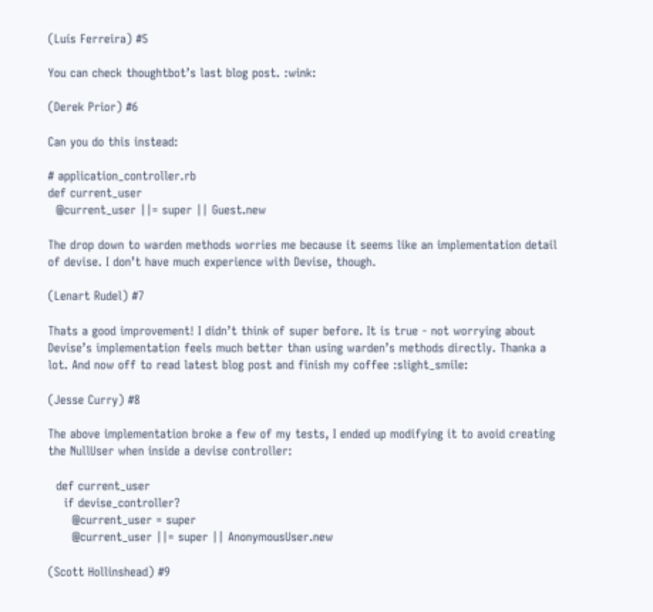(Luís Ferreira) #5

You can check thoughtbot’s last blog post. :wink:

(Derek Prior) #6

Can you do this instead:

# application_controller.rb
def current_user
  @current_user ||= super || Guest.new

The drop down to warden methods worries me because it seems like an implementation detail of devise. I don’t have much experience with Devise, though.

(Lenart Rudel) #7

Thats a good improvement! I didn’t think of super before. It is true - not worrying about Devise’s implementation feels much better than using warden’s methods directly. Thanka a lot. And now off to read latest blog post and finish my coffee :slight_smile:

(Jesse Curry) #8

The above implementation broke a few of my tests, I ended up modifying it to avoid creating the NullUser when inside a devise controller:

  def current_user
    if devise_controller?
      @current_user = super
      @current_user ||= super || AnonymousUser.new

(Scott Hollinshead) #9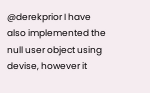@derekprior I have also implemented the null user object using devise, however it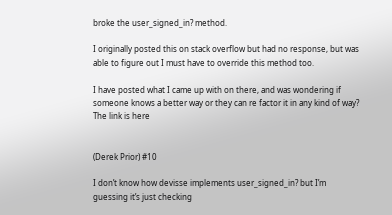broke the user_signed_in? method.

I originally posted this on stack overflow but had no response, but was able to figure out I must have to override this method too.

I have posted what I came up with on there, and was wondering if someone knows a better way or they can re factor it in any kind of way? The link is here


(Derek Prior) #10

I don’t know how devisse implements user_signed_in? but I’m guessing it’s just checking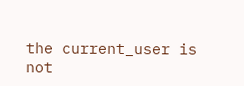the current_user is not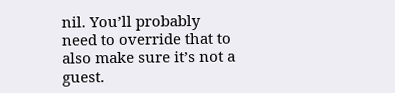nil. You’ll probably need to override that to also make sure it’s not a guest.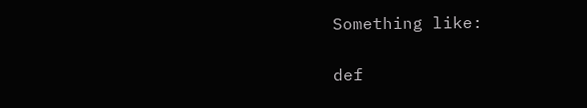Something like:

def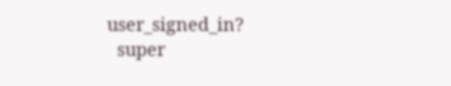user_signed_in?
  super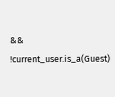&& !current_user.is_a(Guest)